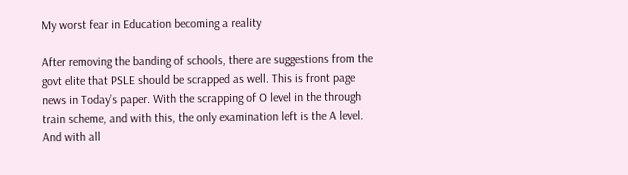My worst fear in Education becoming a reality

After removing the banding of schools, there are suggestions from the govt elite that PSLE should be scrapped as well. This is front page news in Today’s paper. With the scrapping of O level in the through train scheme, and with this, the only examination left is the A level. And with all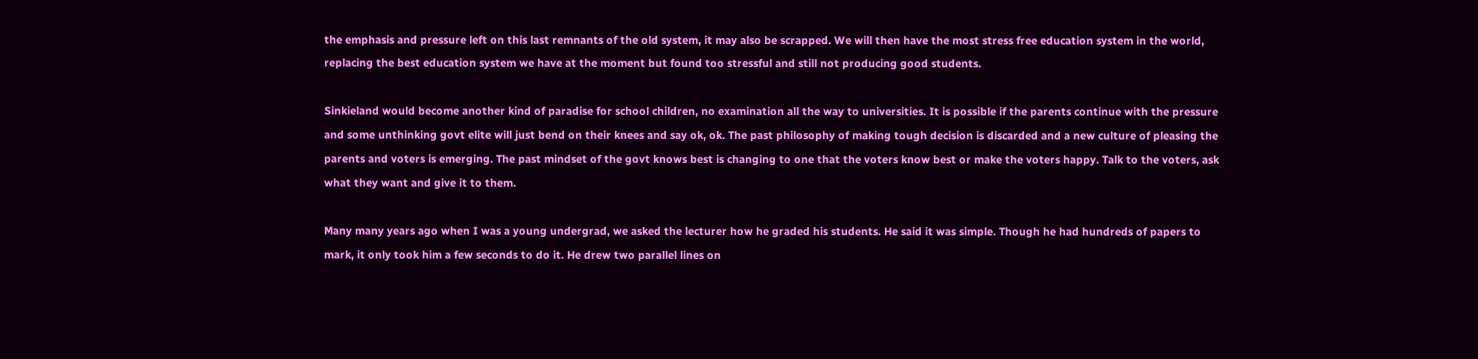the emphasis and pressure left on this last remnants of the old system, it may also be scrapped. We will then have the most stress free education system in the world, replacing the best education system we have at the moment but found too stressful and still not producing good students.

Sinkieland would become another kind of paradise for school children, no examination all the way to universities. It is possible if the parents continue with the pressure and some unthinking govt elite will just bend on their knees and say ok, ok. The past philosophy of making tough decision is discarded and a new culture of pleasing the parents and voters is emerging. The past mindset of the govt knows best is changing to one that the voters know best or make the voters happy. Talk to the voters, ask what they want and give it to them.

Many many years ago when I was a young undergrad, we asked the lecturer how he graded his students. He said it was simple. Though he had hundreds of papers to mark, it only took him a few seconds to do it. He drew two parallel lines on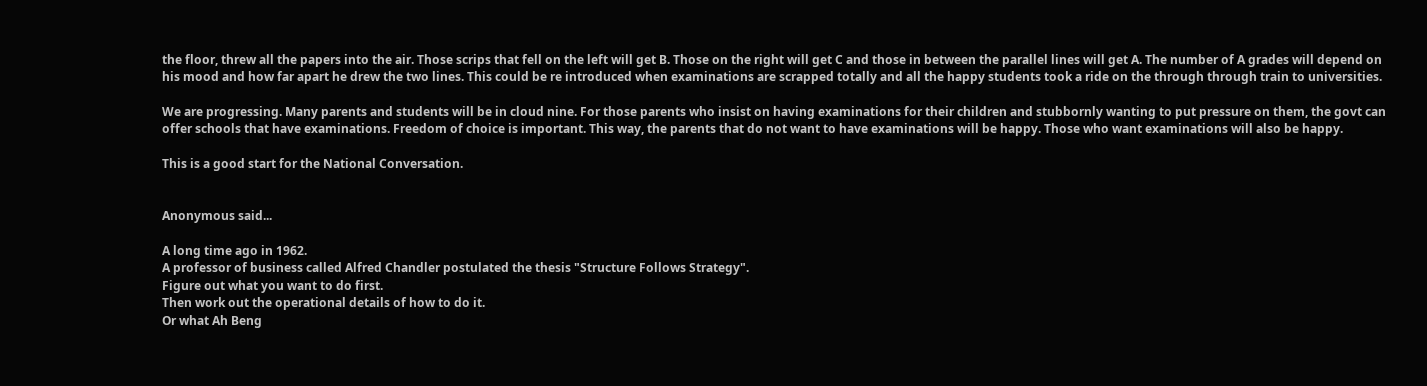the floor, threw all the papers into the air. Those scrips that fell on the left will get B. Those on the right will get C and those in between the parallel lines will get A. The number of A grades will depend on his mood and how far apart he drew the two lines. This could be re introduced when examinations are scrapped totally and all the happy students took a ride on the through through train to universities.

We are progressing. Many parents and students will be in cloud nine. For those parents who insist on having examinations for their children and stubbornly wanting to put pressure on them, the govt can offer schools that have examinations. Freedom of choice is important. This way, the parents that do not want to have examinations will be happy. Those who want examinations will also be happy.

This is a good start for the National Conversation.


Anonymous said...

A long time ago in 1962.
A professor of business called Alfred Chandler postulated the thesis "Structure Follows Strategy".
Figure out what you want to do first.
Then work out the operational details of how to do it.
Or what Ah Beng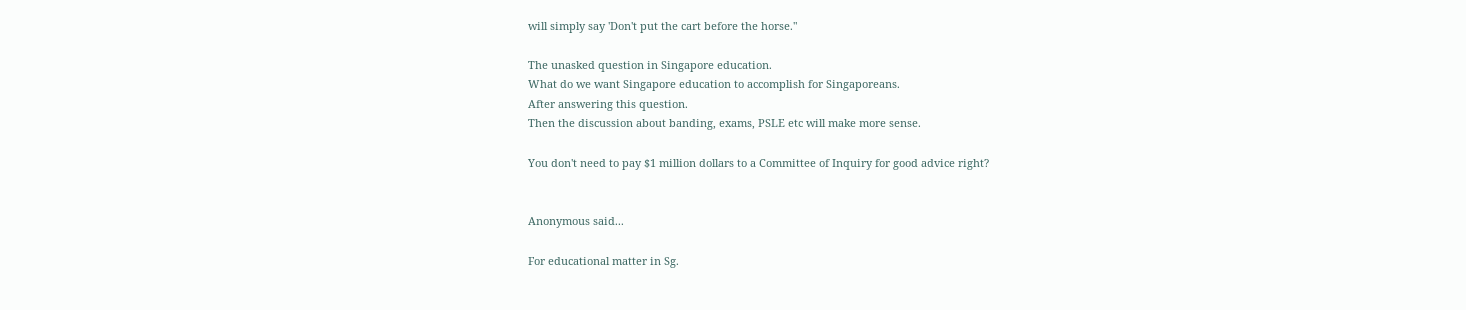will simply say 'Don't put the cart before the horse."

The unasked question in Singapore education.
What do we want Singapore education to accomplish for Singaporeans.
After answering this question.
Then the discussion about banding, exams, PSLE etc will make more sense.

You don't need to pay $1 million dollars to a Committee of Inquiry for good advice right?


Anonymous said...

For educational matter in Sg.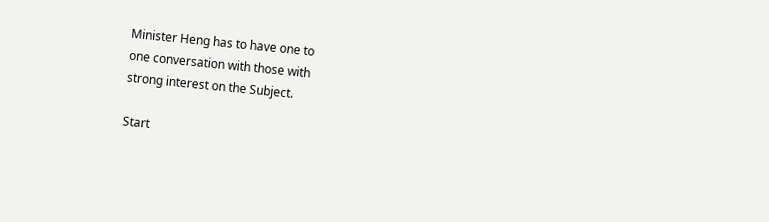Minister Heng has to have one to
one conversation with those with
strong interest on the Subject.

Start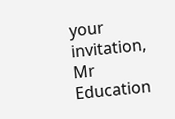your invitation, Mr Education